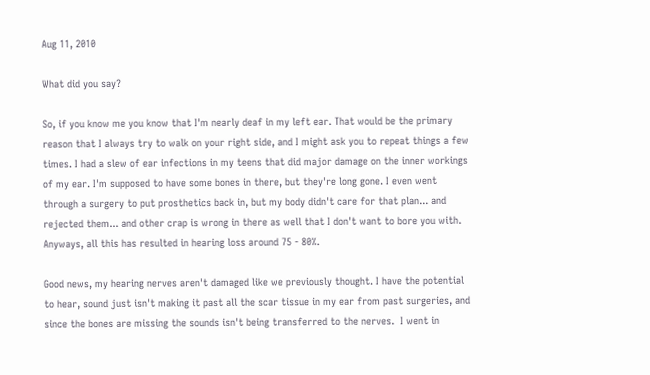Aug 11, 2010

What did you say?

So, if you know me you know that I'm nearly deaf in my left ear. That would be the primary reason that I always try to walk on your right side, and I might ask you to repeat things a few times. I had a slew of ear infections in my teens that did major damage on the inner workings of my ear. I'm supposed to have some bones in there, but they're long gone. I even went through a surgery to put prosthetics back in, but my body didn't care for that plan... and rejected them... and other crap is wrong in there as well that I don't want to bore you with. Anyways, all this has resulted in hearing loss around 75 - 80%.

Good news, my hearing nerves aren't damaged like we previously thought. I have the potential to hear, sound just isn't making it past all the scar tissue in my ear from past surgeries, and since the bones are missing the sounds isn't being transferred to the nerves.  I went in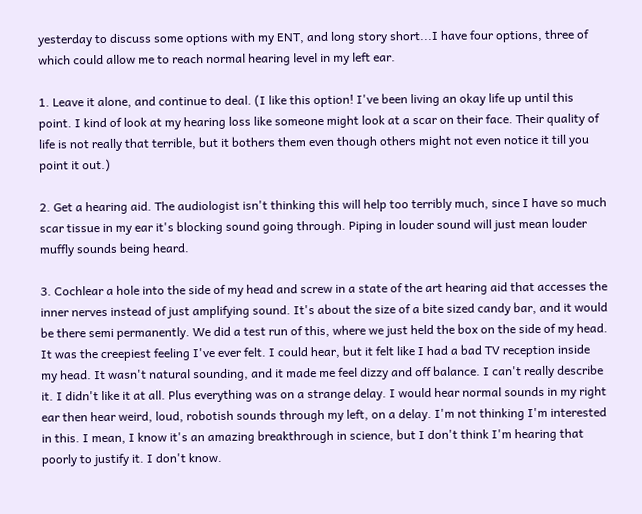yesterday to discuss some options with my ENT, and long story short...I have four options, three of which could allow me to reach normal hearing level in my left ear.

1. Leave it alone, and continue to deal. (I like this option! I've been living an okay life up until this point. I kind of look at my hearing loss like someone might look at a scar on their face. Their quality of life is not really that terrible, but it bothers them even though others might not even notice it till you point it out.)

2. Get a hearing aid. The audiologist isn't thinking this will help too terribly much, since I have so much scar tissue in my ear it's blocking sound going through. Piping in louder sound will just mean louder muffly sounds being heard.

3. Cochlear a hole into the side of my head and screw in a state of the art hearing aid that accesses the inner nerves instead of just amplifying sound. It's about the size of a bite sized candy bar, and it would be there semi permanently. We did a test run of this, where we just held the box on the side of my head. It was the creepiest feeling I've ever felt. I could hear, but it felt like I had a bad TV reception inside my head. It wasn't natural sounding, and it made me feel dizzy and off balance. I can't really describe it. I didn't like it at all. Plus everything was on a strange delay. I would hear normal sounds in my right ear then hear weird, loud, robotish sounds through my left, on a delay. I'm not thinking I'm interested in this. I mean, I know it's an amazing breakthrough in science, but I don't think I'm hearing that poorly to justify it. I don't know.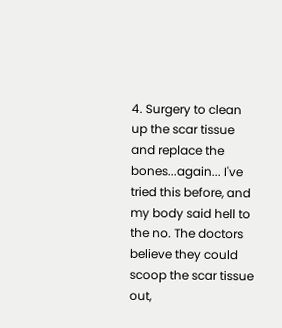4. Surgery to clean up the scar tissue and replace the bones...again... I've tried this before, and my body said hell to the no. The doctors believe they could scoop the scar tissue out,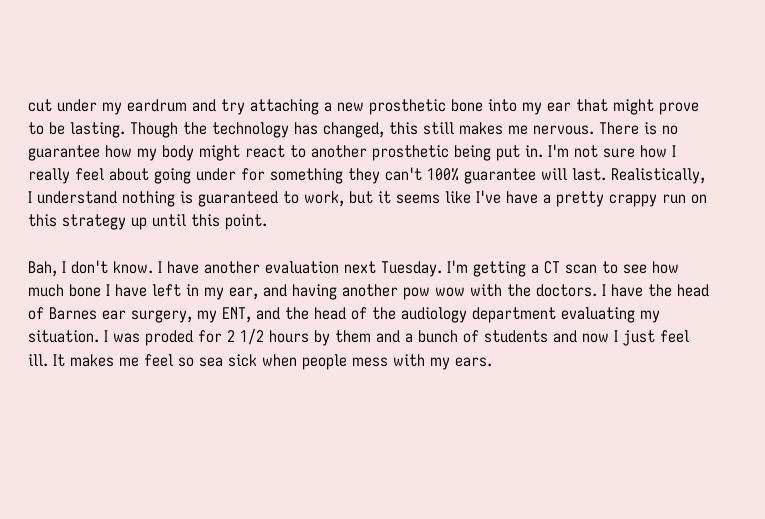cut under my eardrum and try attaching a new prosthetic bone into my ear that might prove to be lasting. Though the technology has changed, this still makes me nervous. There is no guarantee how my body might react to another prosthetic being put in. I'm not sure how I really feel about going under for something they can't 100% guarantee will last. Realistically, I understand nothing is guaranteed to work, but it seems like I've have a pretty crappy run on this strategy up until this point.

Bah, I don't know. I have another evaluation next Tuesday. I'm getting a CT scan to see how much bone I have left in my ear, and having another pow wow with the doctors. I have the head of Barnes ear surgery, my ENT, and the head of the audiology department evaluating my situation. I was proded for 2 1/2 hours by them and a bunch of students and now I just feel ill. It makes me feel so sea sick when people mess with my ears.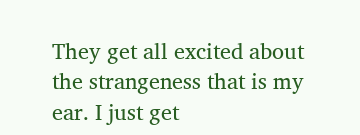They get all excited about the strangeness that is my ear. I just get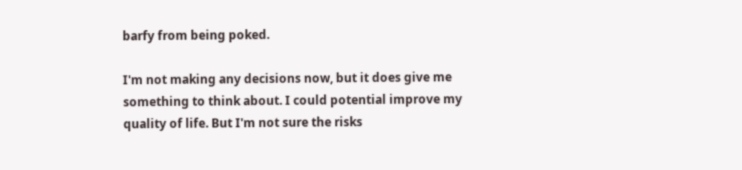barfy from being poked.

I'm not making any decisions now, but it does give me something to think about. I could potential improve my quality of life. But I'm not sure the risks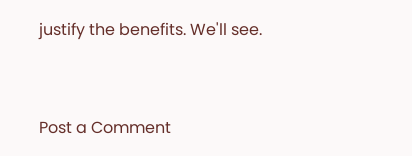justify the benefits. We'll see.


Post a Comment